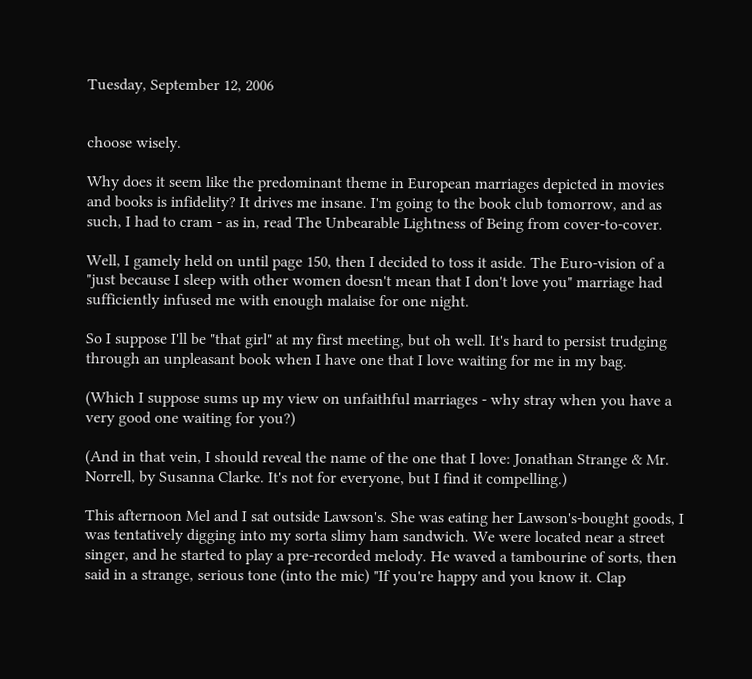Tuesday, September 12, 2006


choose wisely.

Why does it seem like the predominant theme in European marriages depicted in movies and books is infidelity? It drives me insane. I'm going to the book club tomorrow, and as such, I had to cram - as in, read The Unbearable Lightness of Being from cover-to-cover.

Well, I gamely held on until page 150, then I decided to toss it aside. The Euro-vision of a "just because I sleep with other women doesn't mean that I don't love you" marriage had sufficiently infused me with enough malaise for one night.

So I suppose I'll be "that girl" at my first meeting, but oh well. It's hard to persist trudging through an unpleasant book when I have one that I love waiting for me in my bag.

(Which I suppose sums up my view on unfaithful marriages - why stray when you have a very good one waiting for you?)

(And in that vein, I should reveal the name of the one that I love: Jonathan Strange & Mr. Norrell, by Susanna Clarke. It's not for everyone, but I find it compelling.)

This afternoon Mel and I sat outside Lawson's. She was eating her Lawson's-bought goods, I was tentatively digging into my sorta slimy ham sandwich. We were located near a street singer, and he started to play a pre-recorded melody. He waved a tambourine of sorts, then said in a strange, serious tone (into the mic) "If you're happy and you know it. Clap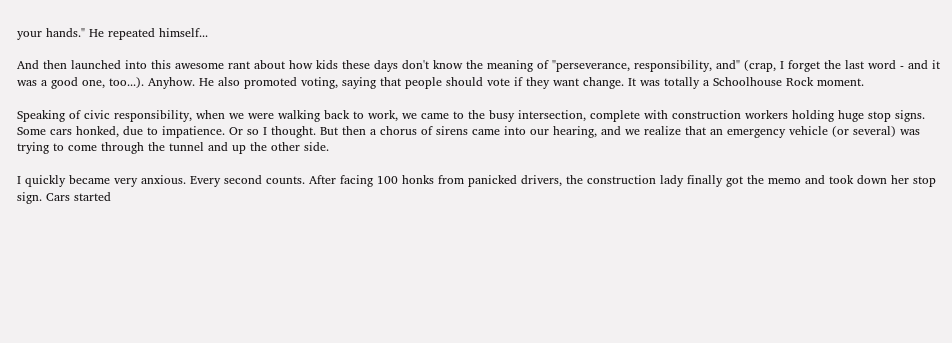your hands." He repeated himself...

And then launched into this awesome rant about how kids these days don't know the meaning of "perseverance, responsibility, and" (crap, I forget the last word - and it was a good one, too...). Anyhow. He also promoted voting, saying that people should vote if they want change. It was totally a Schoolhouse Rock moment.

Speaking of civic responsibility, when we were walking back to work, we came to the busy intersection, complete with construction workers holding huge stop signs. Some cars honked, due to impatience. Or so I thought. But then a chorus of sirens came into our hearing, and we realize that an emergency vehicle (or several) was trying to come through the tunnel and up the other side.

I quickly became very anxious. Every second counts. After facing 100 honks from panicked drivers, the construction lady finally got the memo and took down her stop sign. Cars started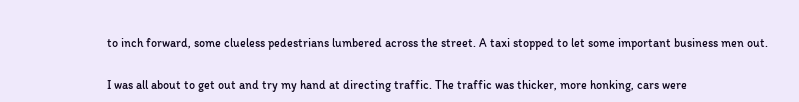to inch forward, some clueless pedestrians lumbered across the street. A taxi stopped to let some important business men out.

I was all about to get out and try my hand at directing traffic. The traffic was thicker, more honking, cars were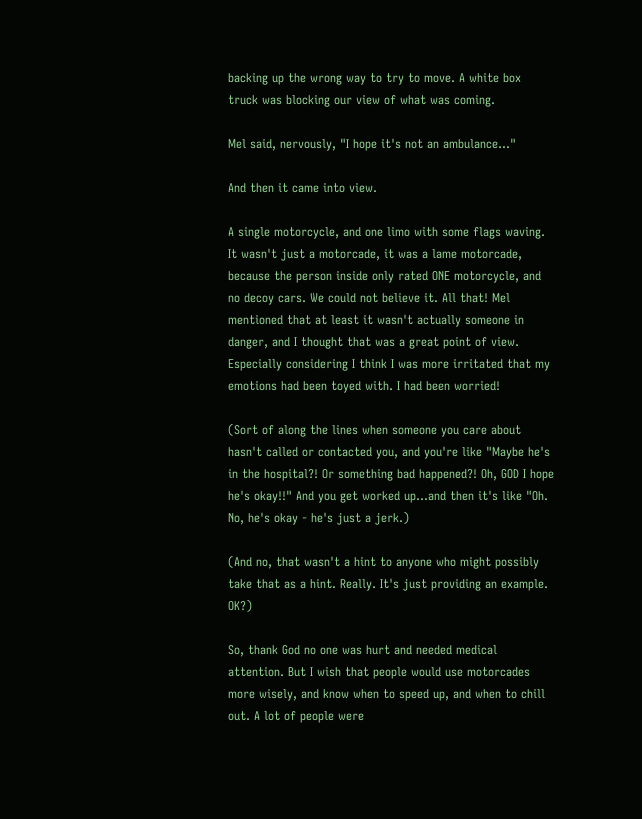backing up the wrong way to try to move. A white box truck was blocking our view of what was coming.

Mel said, nervously, "I hope it's not an ambulance..."

And then it came into view.

A single motorcycle, and one limo with some flags waving. It wasn't just a motorcade, it was a lame motorcade, because the person inside only rated ONE motorcycle, and no decoy cars. We could not believe it. All that! Mel mentioned that at least it wasn't actually someone in danger, and I thought that was a great point of view. Especially considering I think I was more irritated that my emotions had been toyed with. I had been worried!

(Sort of along the lines when someone you care about hasn't called or contacted you, and you're like "Maybe he's in the hospital?! Or something bad happened?! Oh, GOD I hope he's okay!!" And you get worked up...and then it's like "Oh. No, he's okay - he's just a jerk.)

(And no, that wasn't a hint to anyone who might possibly take that as a hint. Really. It's just providing an example. OK?)

So, thank God no one was hurt and needed medical attention. But I wish that people would use motorcades more wisely, and know when to speed up, and when to chill out. A lot of people were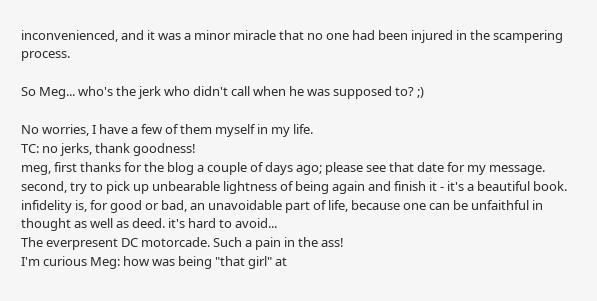inconvenienced, and it was a minor miracle that no one had been injured in the scampering process.

So Meg... who's the jerk who didn't call when he was supposed to? ;)

No worries, I have a few of them myself in my life.
TC: no jerks, thank goodness!
meg, first thanks for the blog a couple of days ago; please see that date for my message. second, try to pick up unbearable lightness of being again and finish it - it's a beautiful book. infidelity is, for good or bad, an unavoidable part of life, because one can be unfaithful in thought as well as deed. it's hard to avoid...
The everpresent DC motorcade. Such a pain in the ass!
I'm curious Meg: how was being "that girl" at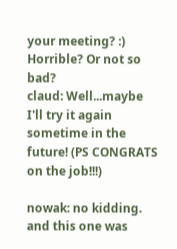your meeting? :) Horrible? Or not so bad?
claud: Well...maybe I'll try it again sometime in the future! (PS CONGRATS on the job!!!)

nowak: no kidding. and this one was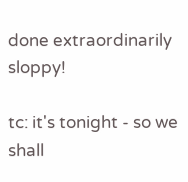done extraordinarily sloppy!

tc: it's tonight - so we shall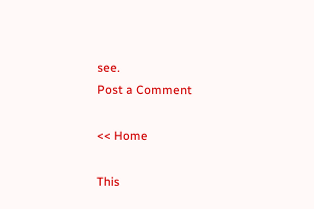see.
Post a Comment

<< Home

This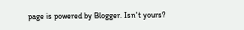page is powered by Blogger. Isn't yours?